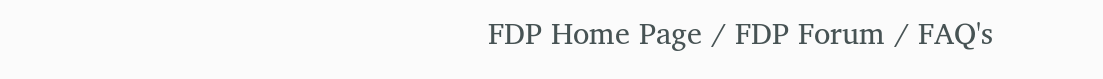FDP Home Page / FDP Forum / FAQ's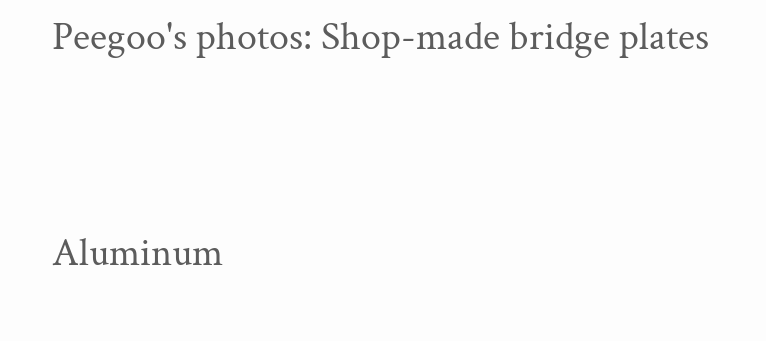Peegoo's photos: Shop-made bridge plates


Aluminum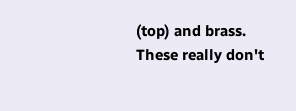(top) and brass. These really don't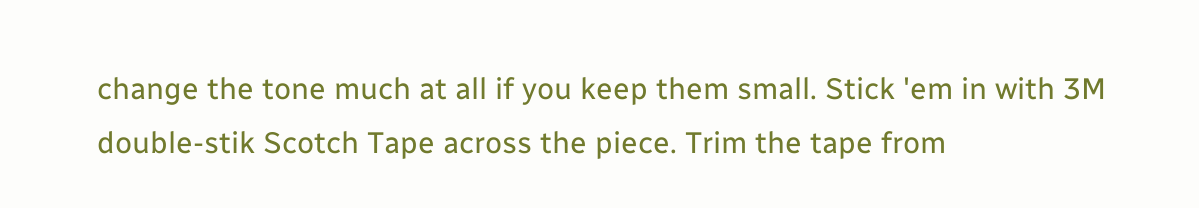change the tone much at all if you keep them small. Stick 'em in with 3M double-stik Scotch Tape across the piece. Trim the tape from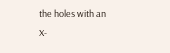the holes with an X-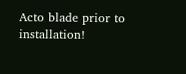Acto blade prior to installation!